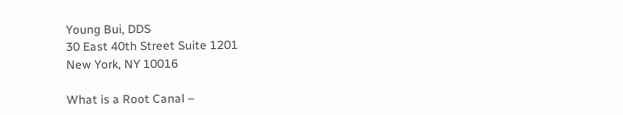Young Bui, DDS
30 East 40th Street Suite 1201
New York, NY 10016

What is a Root Canal –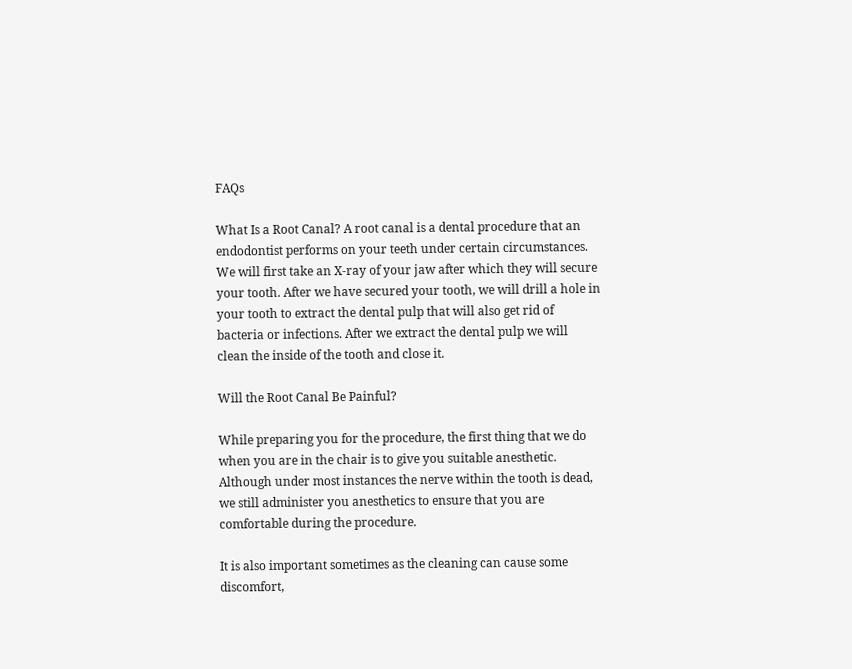FAQs

What Is a Root Canal? A root canal is a dental procedure that an endodontist performs on your teeth under certain circumstances. We will first take an X-ray of your jaw after which they will secure your tooth. After we have secured your tooth, we will drill a hole in your tooth to extract the dental pulp that will also get rid of bacteria or infections. After we extract the dental pulp we will clean the inside of the tooth and close it.

Will the Root Canal Be Painful?

While preparing you for the procedure, the first thing that we do when you are in the chair is to give you suitable anesthetic. Although under most instances the nerve within the tooth is dead, we still administer you anesthetics to ensure that you are comfortable during the procedure.

It is also important sometimes as the cleaning can cause some discomfort,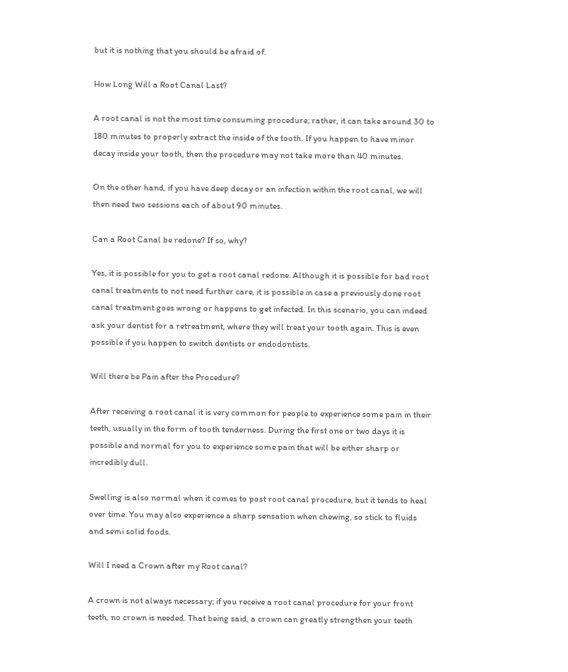but it is nothing that you should be afraid of.

How Long Will a Root Canal Last?

A root canal is not the most time consuming procedure; rather, it can take around 30 to 180 minutes to properly extract the inside of the tooth. If you happen to have minor decay inside your tooth, then the procedure may not take more than 40 minutes.

On the other hand, if you have deep decay or an infection within the root canal, we will then need two sessions each of about 90 minutes.

Can a Root Canal be redone? If so, why?

Yes, it is possible for you to get a root canal redone. Although it is possible for bad root canal treatments to not need further care, it is possible in case a previously done root canal treatment goes wrong or happens to get infected. In this scenario, you can indeed ask your dentist for a retreatment, where they will treat your tooth again. This is even possible if you happen to switch dentists or endodontists.

Will there be Pain after the Procedure?

After receiving a root canal it is very common for people to experience some pain in their teeth, usually in the form of tooth tenderness. During the first one or two days it is possible and normal for you to experience some pain that will be either sharp or incredibly dull.

Swelling is also normal when it comes to post root canal procedure, but it tends to heal over time. You may also experience a sharp sensation when chewing, so stick to fluids and semi solid foods.

Will I need a Crown after my Root canal?

A crown is not always necessary; if you receive a root canal procedure for your front teeth, no crown is needed. That being said, a crown can greatly strengthen your teeth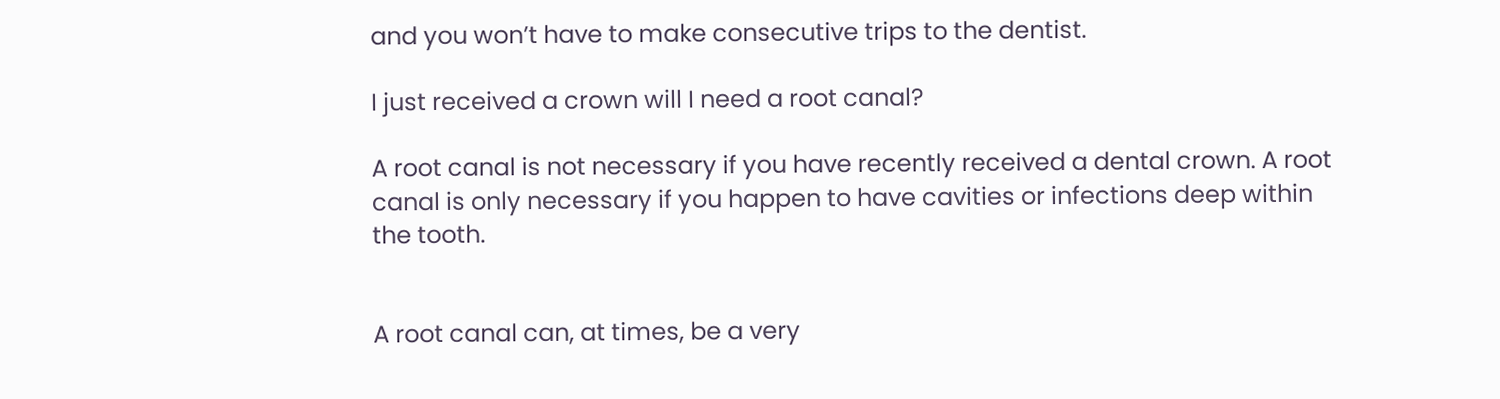and you won’t have to make consecutive trips to the dentist.

I just received a crown will I need a root canal?

A root canal is not necessary if you have recently received a dental crown. A root canal is only necessary if you happen to have cavities or infections deep within the tooth.


A root canal can, at times, be a very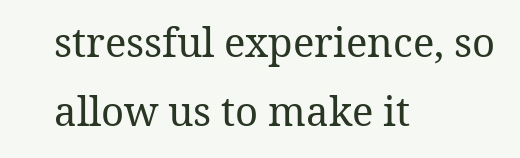stressful experience, so allow us to make it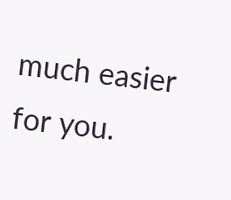much easier for you.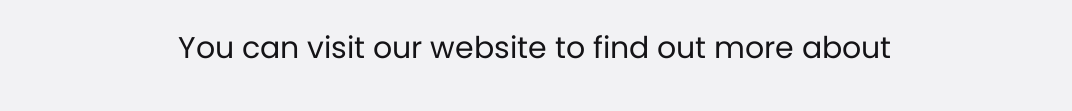You can visit our website to find out more about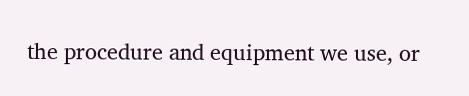the procedure and equipment we use, or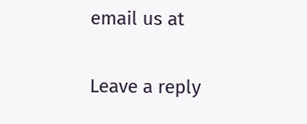email us at

Leave a reply